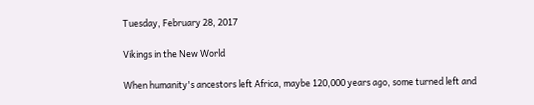Tuesday, February 28, 2017

Vikings in the New World

When humanity's ancestors left Africa, maybe 120,000 years ago, some turned left and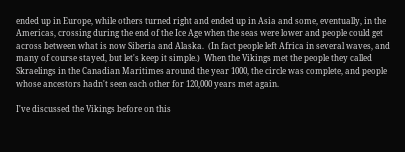ended up in Europe, while others turned right and ended up in Asia and some, eventually, in the Americas, crossing during the end of the Ice Age when the seas were lower and people could get across between what is now Siberia and Alaska.  (In fact people left Africa in several waves, and many of course stayed, but let's keep it simple.)  When the Vikings met the people they called Skraelings in the Canadian Maritimes around the year 1000, the circle was complete, and people whose ancestors hadn't seen each other for 120,000 years met again.

I've discussed the Vikings before on this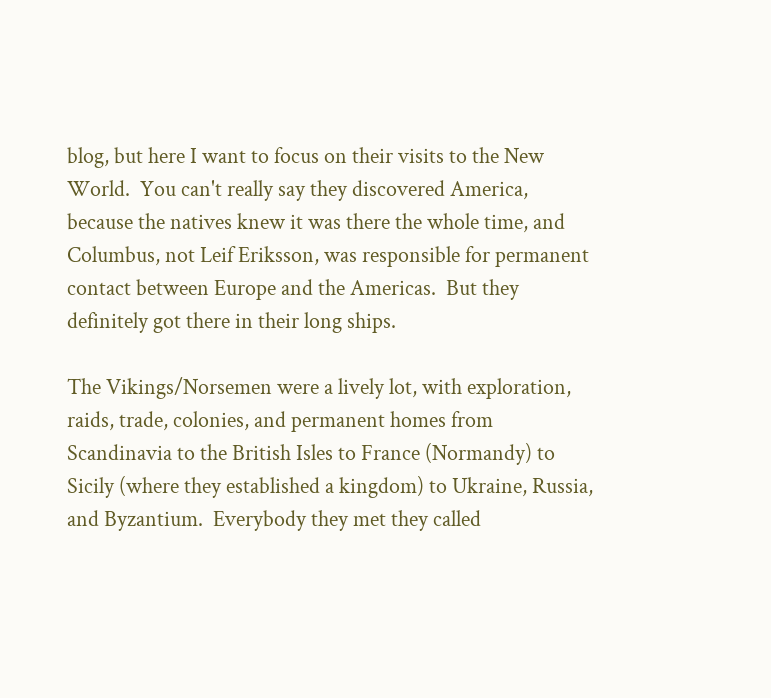blog, but here I want to focus on their visits to the New World.  You can't really say they discovered America, because the natives knew it was there the whole time, and Columbus, not Leif Eriksson, was responsible for permanent contact between Europe and the Americas.  But they definitely got there in their long ships.

The Vikings/Norsemen were a lively lot, with exploration, raids, trade, colonies, and permanent homes from Scandinavia to the British Isles to France (Normandy) to Sicily (where they established a kingdom) to Ukraine, Russia, and Byzantium.  Everybody they met they called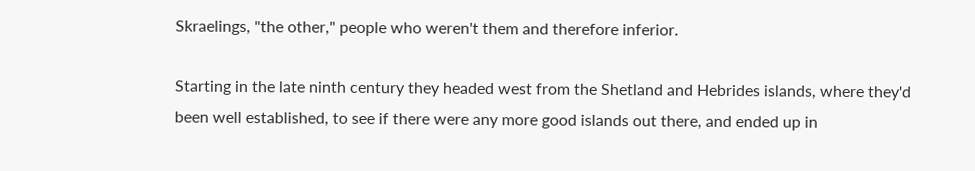Skraelings, "the other," people who weren't them and therefore inferior.

Starting in the late ninth century they headed west from the Shetland and Hebrides islands, where they'd been well established, to see if there were any more good islands out there, and ended up in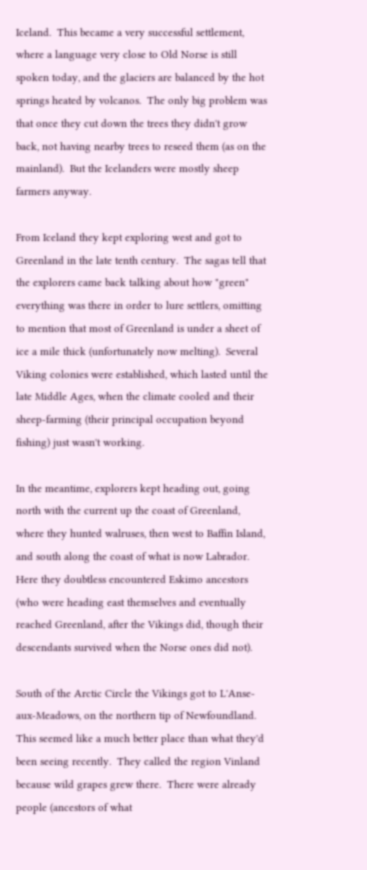Iceland.  This became a very successful settlement, where a language very close to Old Norse is still spoken today, and the glaciers are balanced by the hot springs heated by volcanos.  The only big problem was that once they cut down the trees they didn't grow back, not having nearby trees to reseed them (as on the mainland).  But the Icelanders were mostly sheep farmers anyway.

From Iceland they kept exploring west and got to Greenland in the late tenth century.  The sagas tell that the explorers came back talking about how "green" everything was there in order to lure settlers, omitting to mention that most of Greenland is under a sheet of ice a mile thick (unfortunately now melting).  Several Viking colonies were established, which lasted until the late Middle Ages, when the climate cooled and their sheep-farming (their principal occupation beyond fishing) just wasn't working.

In the meantime, explorers kept heading out, going north with the current up the coast of Greenland, where they hunted walruses, then west to Baffin Island, and south along the coast of what is now Labrador.  Here they doubtless encountered Eskimo ancestors (who were heading east themselves and eventually reached Greenland, after the Vikings did, though their descendants survived when the Norse ones did not).

South of the Arctic Circle the Vikings got to L'Anse-aux-Meadows, on the northern tip of Newfoundland.  This seemed like a much better place than what they'd been seeing recently.  They called the region Vinland because wild grapes grew there.  There were already people (ancestors of what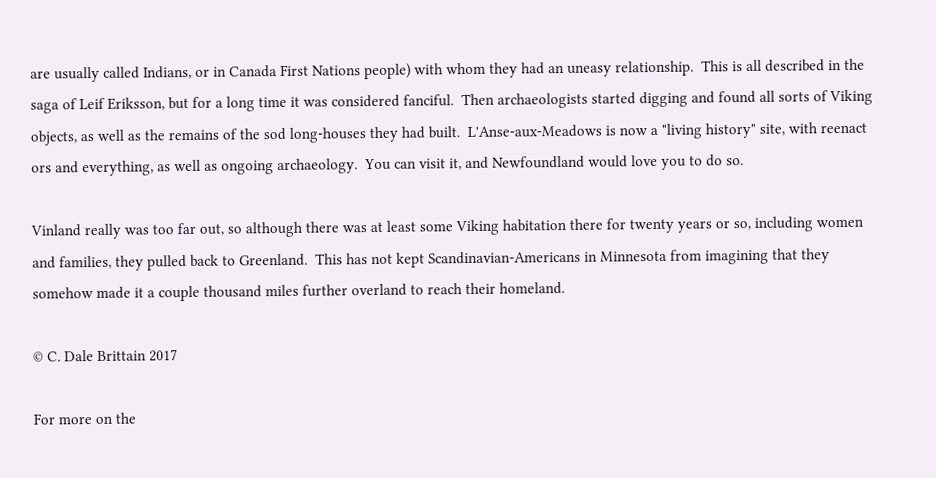are usually called Indians, or in Canada First Nations people) with whom they had an uneasy relationship.  This is all described in the saga of Leif Eriksson, but for a long time it was considered fanciful.  Then archaeologists started digging and found all sorts of Viking objects, as well as the remains of the sod long-houses they had built.  L'Anse-aux-Meadows is now a "living history" site, with reenact ors and everything, as well as ongoing archaeology.  You can visit it, and Newfoundland would love you to do so.

Vinland really was too far out, so although there was at least some Viking habitation there for twenty years or so, including women and families, they pulled back to Greenland.  This has not kept Scandinavian-Americans in Minnesota from imagining that they somehow made it a couple thousand miles further overland to reach their homeland.

© C. Dale Brittain 2017

For more on the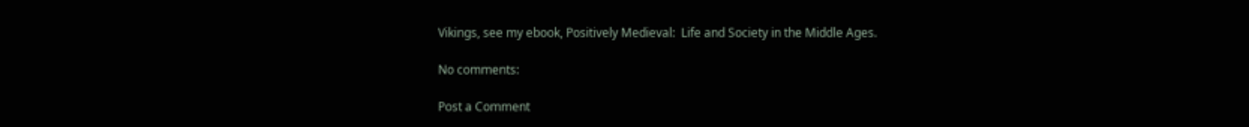Vikings, see my ebook, Positively Medieval:  Life and Society in the Middle Ages.

No comments:

Post a Comment